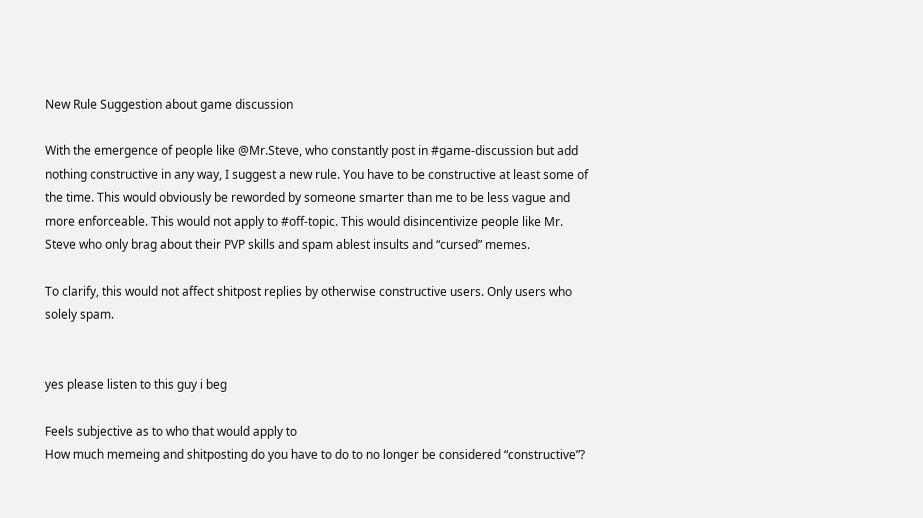New Rule Suggestion about game discussion

With the emergence of people like @Mr.Steve, who constantly post in #game-discussion but add nothing constructive in any way, I suggest a new rule. You have to be constructive at least some of the time. This would obviously be reworded by someone smarter than me to be less vague and more enforceable. This would not apply to #off-topic. This would disincentivize people like Mr. Steve who only brag about their PVP skills and spam ablest insults and “cursed” memes.

To clarify, this would not affect shitpost replies by otherwise constructive users. Only users who solely spam.


yes please listen to this guy i beg

Feels subjective as to who that would apply to
How much memeing and shitposting do you have to do to no longer be considered “constructive”?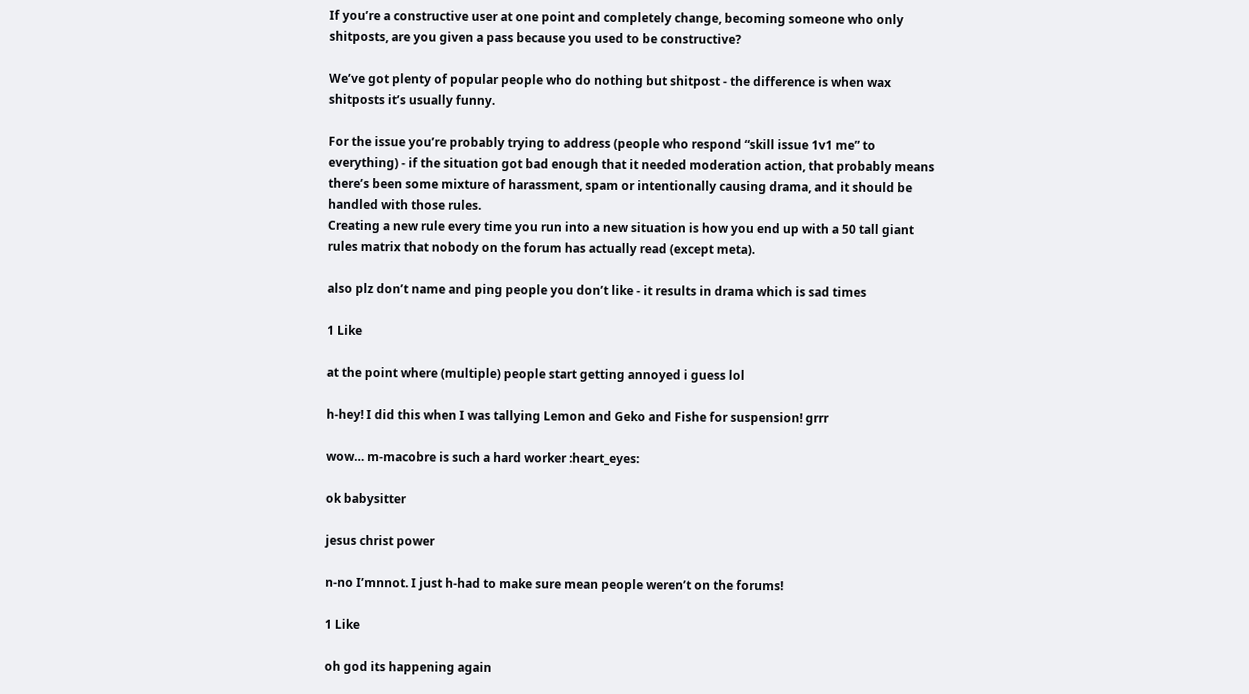If you’re a constructive user at one point and completely change, becoming someone who only shitposts, are you given a pass because you used to be constructive?

We’ve got plenty of popular people who do nothing but shitpost - the difference is when wax shitposts it’s usually funny.

For the issue you’re probably trying to address (people who respond “skill issue 1v1 me” to everything) - if the situation got bad enough that it needed moderation action, that probably means there’s been some mixture of harassment, spam or intentionally causing drama, and it should be handled with those rules.
Creating a new rule every time you run into a new situation is how you end up with a 50 tall giant rules matrix that nobody on the forum has actually read (except meta).

also plz don’t name and ping people you don’t like - it results in drama which is sad times

1 Like

at the point where (multiple) people start getting annoyed i guess lol

h-hey! I did this when I was tallying Lemon and Geko and Fishe for suspension! grrr

wow… m-macobre is such a hard worker :heart_eyes:

ok babysitter

jesus christ power

n-no I’mnnot. I just h-had to make sure mean people weren’t on the forums!

1 Like

oh god its happening again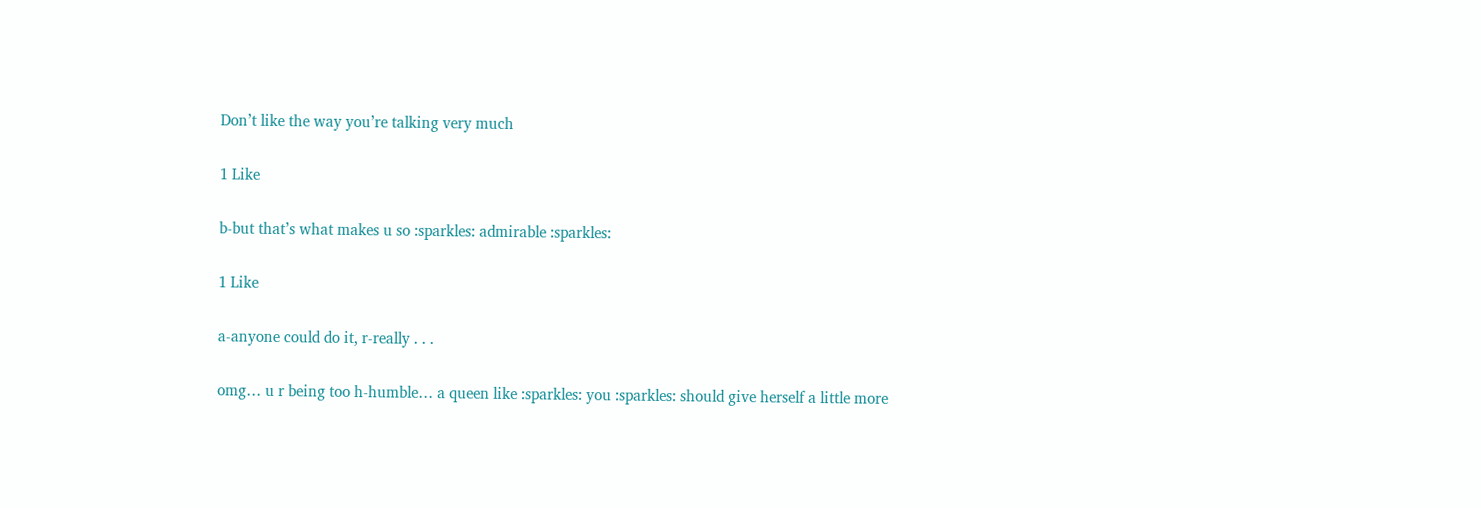Don’t like the way you’re talking very much

1 Like

b-but that’s what makes u so :sparkles: admirable :sparkles:

1 Like

a-anyone could do it, r-really . . .

omg… u r being too h-humble… a queen like :sparkles: you :sparkles: should give herself a little more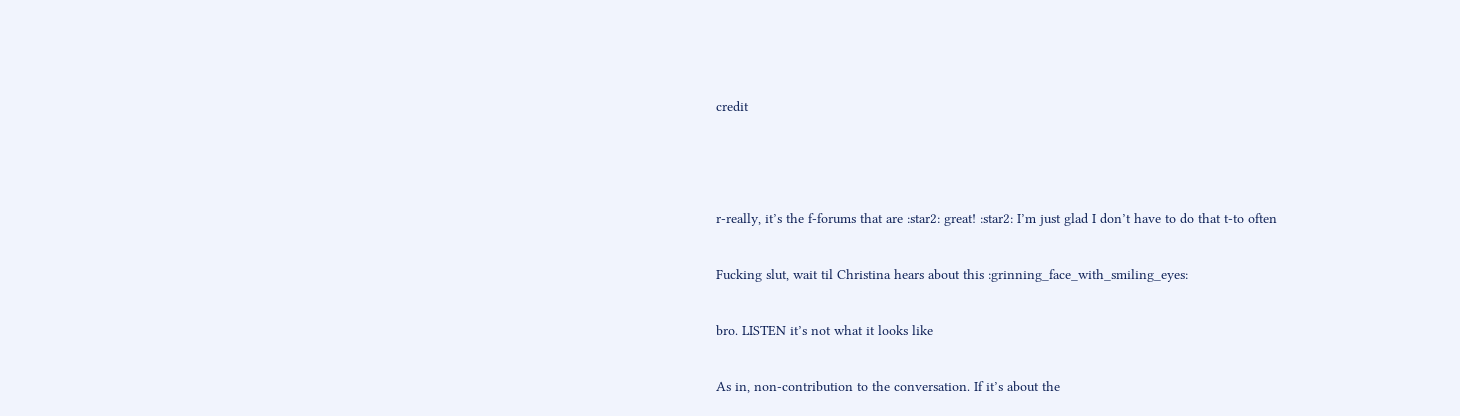credit



r-really, it’s the f-forums that are :star2: great! :star2: I’m just glad I don’t have to do that t-to often

Fucking slut, wait til Christina hears about this :grinning_face_with_smiling_eyes:

bro. LISTEN it’s not what it looks like

As in, non-contribution to the conversation. If it’s about the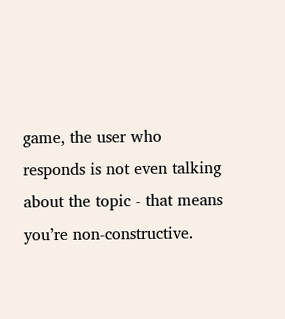game, the user who responds is not even talking about the topic - that means you’re non-constructive.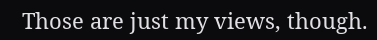Those are just my views, though.